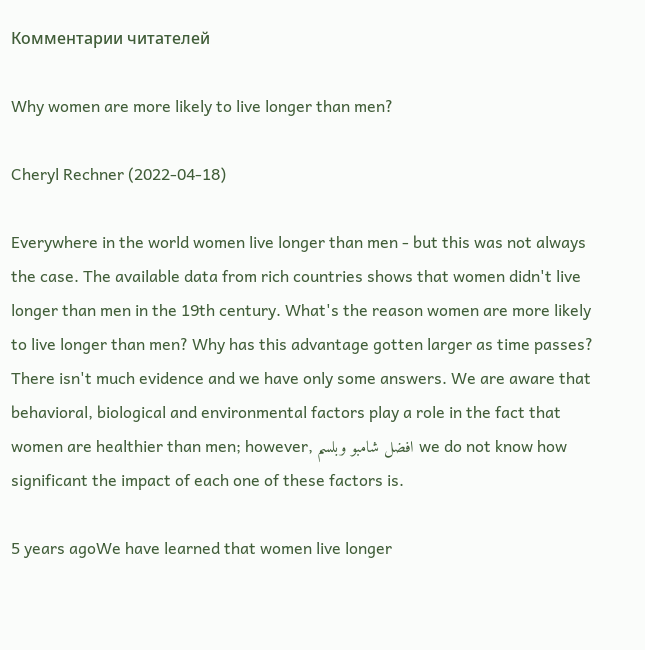Комментарии читателей

Why women are more likely to live longer than men?

Cheryl Rechner (2022-04-18)

Everywhere in the world women live longer than men - but this was not always the case. The available data from rich countries shows that women didn't live longer than men in the 19th century. What's the reason women are more likely to live longer than men? Why has this advantage gotten larger as time passes? There isn't much evidence and we have only some answers. We are aware that behavioral, biological and environmental factors play a role in the fact that women are healthier than men; however, افضل شامبو وبلسم we do not know how significant the impact of each one of these factors is.

5 years agoWe have learned that women live longer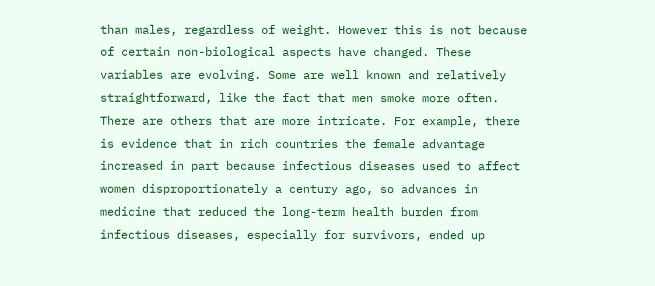than males, regardless of weight. However this is not because of certain non-biological aspects have changed. These variables are evolving. Some are well known and relatively straightforward, like the fact that men smoke more often. There are others that are more intricate. For example, there is evidence that in rich countries the female advantage increased in part because infectious diseases used to affect women disproportionately a century ago, so advances in medicine that reduced the long-term health burden from infectious diseases, especially for survivors, ended up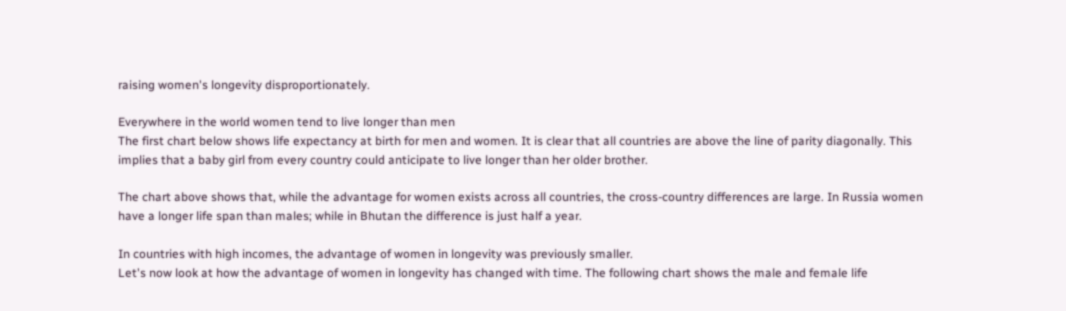raising women's longevity disproportionately.

Everywhere in the world women tend to live longer than men
The first chart below shows life expectancy at birth for men and women. It is clear that all countries are above the line of parity diagonally. This implies that a baby girl from every country could anticipate to live longer than her older brother.

The chart above shows that, while the advantage for women exists across all countries, the cross-country differences are large. In Russia women have a longer life span than males; while in Bhutan the difference is just half a year.

In countries with high incomes, the advantage of women in longevity was previously smaller.
Let's now look at how the advantage of women in longevity has changed with time. The following chart shows the male and female life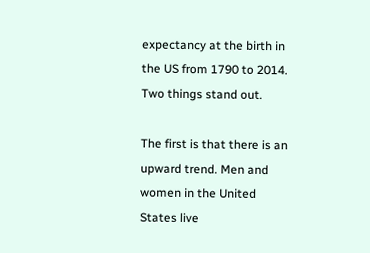expectancy at the birth in the US from 1790 to 2014. Two things stand out.

The first is that there is an upward trend. Men and women in the United States live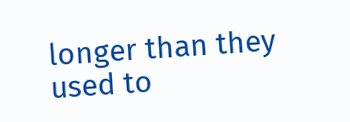longer than they used to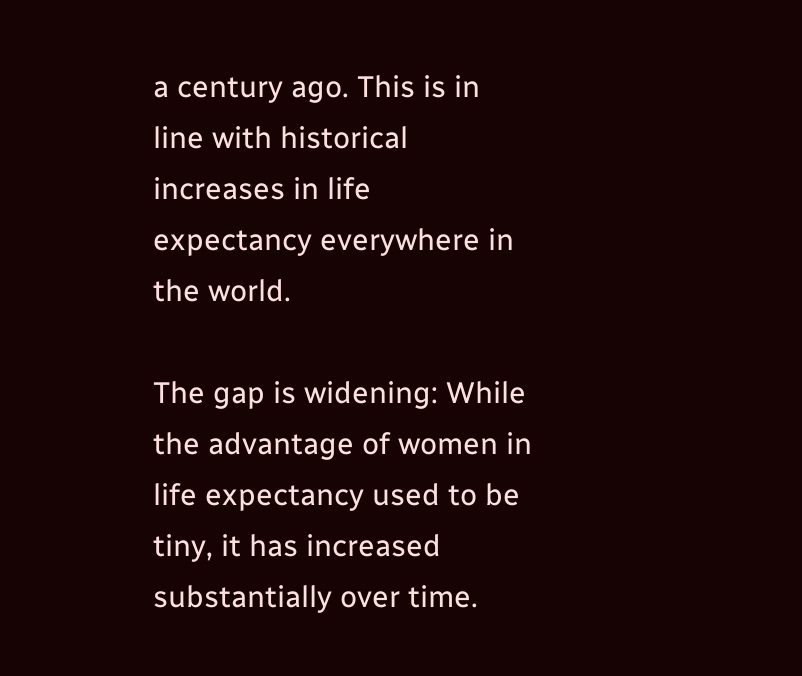a century ago. This is in line with historical increases in life expectancy everywhere in the world.

The gap is widening: While the advantage of women in life expectancy used to be tiny, it has increased substantially over time.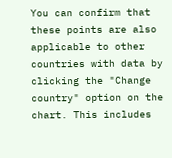You can confirm that these points are also applicable to other countries with data by clicking the "Change country" option on the chart. This includes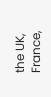the UK, France,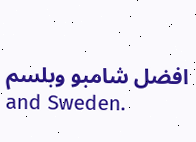افضل شامبو وبلسم and Sweden.